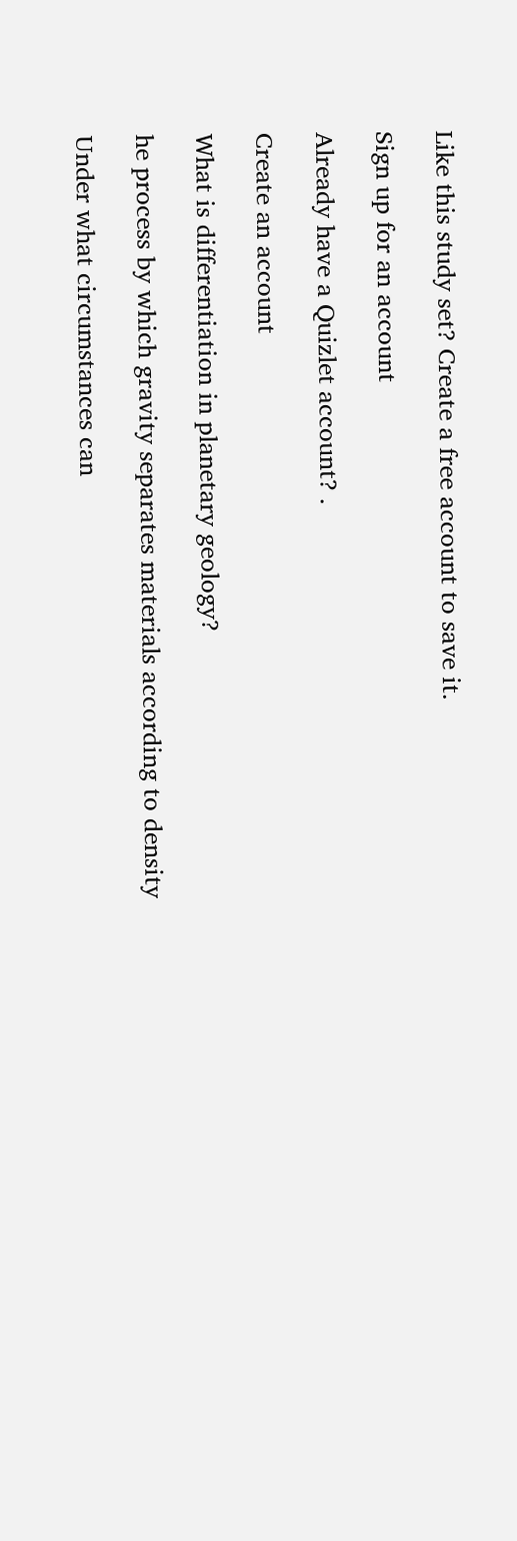Like this study set? Create a free account to save it.

Sign up for an account

Already have a Quizlet account? .

Create an account

What is differentiation in planetary geology?

he process by which gravity separates materials according to density

Under what circumstances can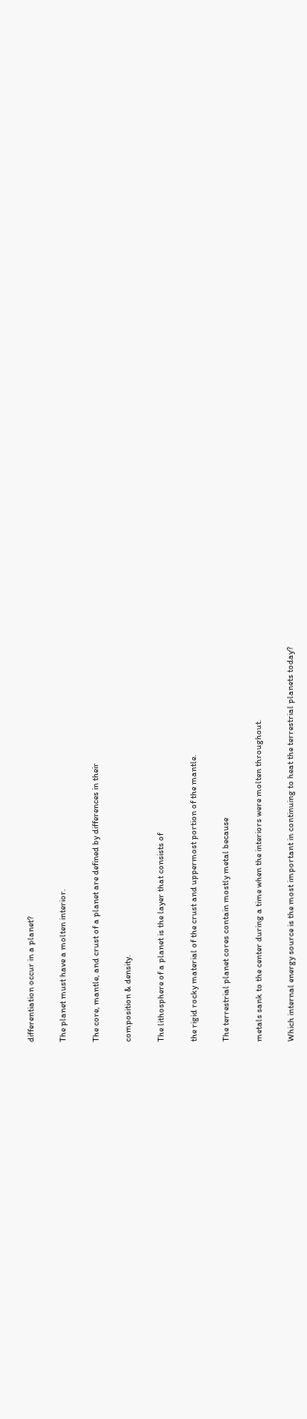differentiation occur in a planet?

The planet must have a molten interior.

The core, mantle, and crust of a planet are defined by differences in their

composition & density.

The lithosphere of a planet is the layer that consists of

the rigid rocky material of the crust and uppermost portion of the mantle.

The terrestrial planet cores contain mostly metal because

metals sank to the center during a time when the interiors were molten throughout.

Which internal energy source is the most important in continuing to heat the terrestrial planets today?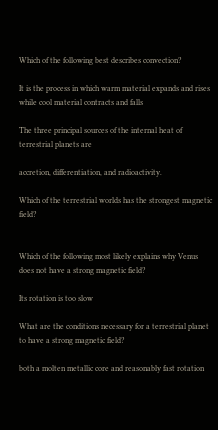Which of the following best describes convection?

It is the process in which warm material expands and rises while cool material contracts and falls

The three principal sources of the internal heat of terrestrial planets are

accretion, differentiation, and radioactivity.

Which of the terrestrial worlds has the strongest magnetic field?


Which of the following most likely explains why Venus does not have a strong magnetic field?

Its rotation is too slow

What are the conditions necessary for a terrestrial planet to have a strong magnetic field?

both a molten metallic core and reasonably fast rotation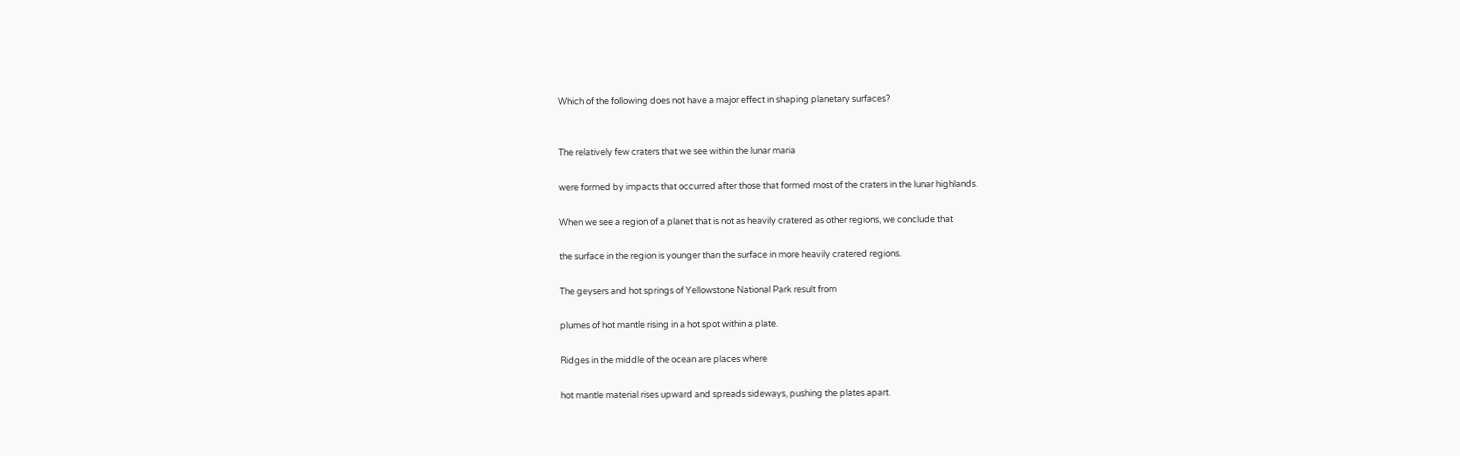Which of the following does not have a major effect in shaping planetary surfaces?


The relatively few craters that we see within the lunar maria

were formed by impacts that occurred after those that formed most of the craters in the lunar highlands.

When we see a region of a planet that is not as heavily cratered as other regions, we conclude that

the surface in the region is younger than the surface in more heavily cratered regions.

The geysers and hot springs of Yellowstone National Park result from

plumes of hot mantle rising in a hot spot within a plate.

Ridges in the middle of the ocean are places where

hot mantle material rises upward and spreads sideways, pushing the plates apart.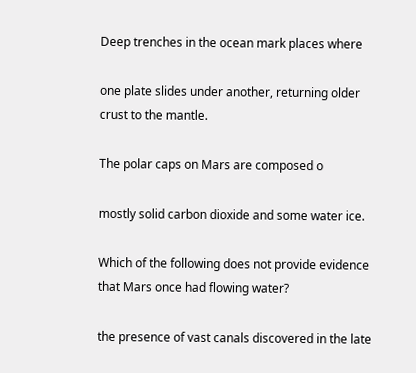Deep trenches in the ocean mark places where

one plate slides under another, returning older crust to the mantle.

The polar caps on Mars are composed o

mostly solid carbon dioxide and some water ice.

Which of the following does not provide evidence that Mars once had flowing water?

the presence of vast canals discovered in the late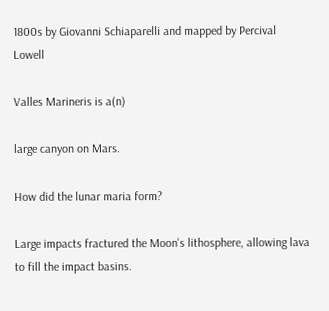1800s by Giovanni Schiaparelli and mapped by Percival Lowell

Valles Marineris is a(n)

large canyon on Mars.

How did the lunar maria form?

Large impacts fractured the Moon's lithosphere, allowing lava to fill the impact basins.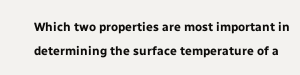Which two properties are most important in determining the surface temperature of a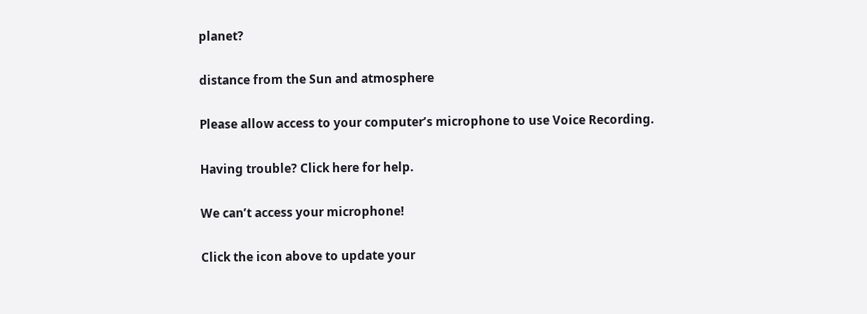planet?

distance from the Sun and atmosphere

Please allow access to your computer’s microphone to use Voice Recording.

Having trouble? Click here for help.

We can’t access your microphone!

Click the icon above to update your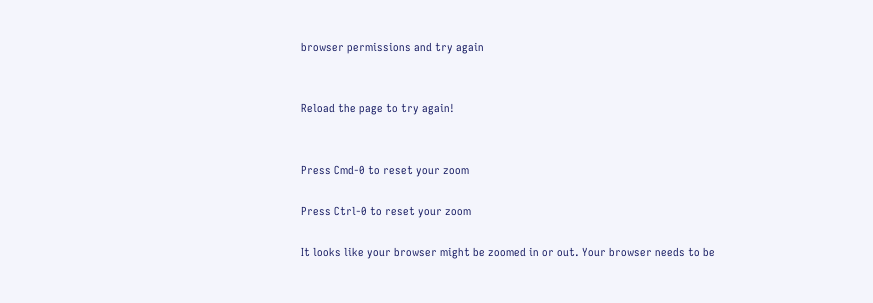browser permissions and try again


Reload the page to try again!


Press Cmd-0 to reset your zoom

Press Ctrl-0 to reset your zoom

It looks like your browser might be zoomed in or out. Your browser needs to be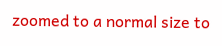zoomed to a normal size to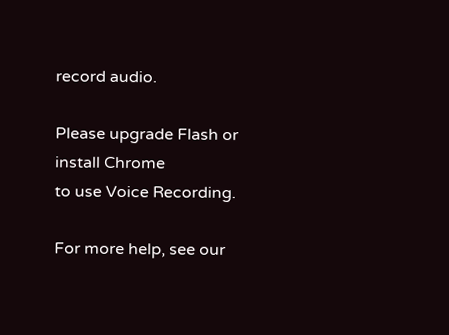record audio.

Please upgrade Flash or install Chrome
to use Voice Recording.

For more help, see our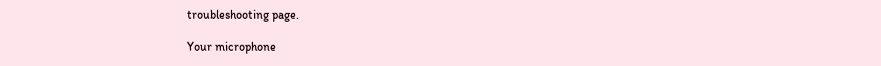troubleshooting page.

Your microphone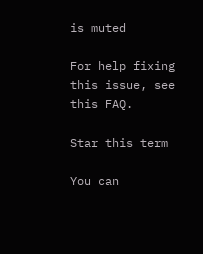is muted

For help fixing this issue, see this FAQ.

Star this term

You can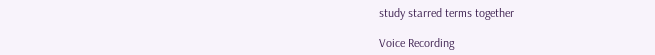study starred terms together

Voice Recording